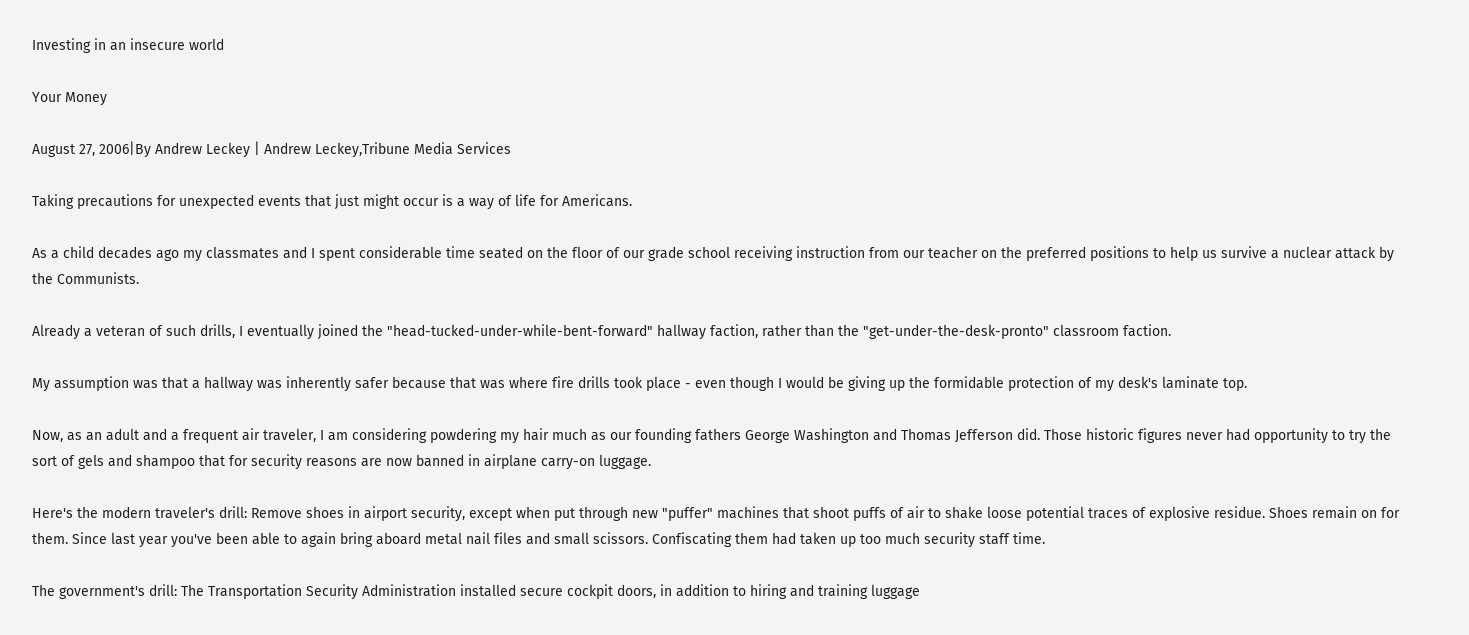Investing in an insecure world

Your Money

August 27, 2006|By Andrew Leckey | Andrew Leckey,Tribune Media Services

Taking precautions for unexpected events that just might occur is a way of life for Americans.

As a child decades ago my classmates and I spent considerable time seated on the floor of our grade school receiving instruction from our teacher on the preferred positions to help us survive a nuclear attack by the Communists.

Already a veteran of such drills, I eventually joined the "head-tucked-under-while-bent-forward" hallway faction, rather than the "get-under-the-desk-pronto" classroom faction.

My assumption was that a hallway was inherently safer because that was where fire drills took place - even though I would be giving up the formidable protection of my desk's laminate top.

Now, as an adult and a frequent air traveler, I am considering powdering my hair much as our founding fathers George Washington and Thomas Jefferson did. Those historic figures never had opportunity to try the sort of gels and shampoo that for security reasons are now banned in airplane carry-on luggage.

Here's the modern traveler's drill: Remove shoes in airport security, except when put through new "puffer" machines that shoot puffs of air to shake loose potential traces of explosive residue. Shoes remain on for them. Since last year you've been able to again bring aboard metal nail files and small scissors. Confiscating them had taken up too much security staff time.

The government's drill: The Transportation Security Administration installed secure cockpit doors, in addition to hiring and training luggage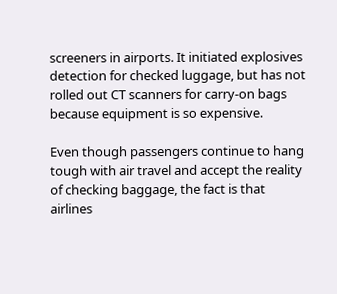screeners in airports. It initiated explosives detection for checked luggage, but has not rolled out CT scanners for carry-on bags because equipment is so expensive.

Even though passengers continue to hang tough with air travel and accept the reality of checking baggage, the fact is that airlines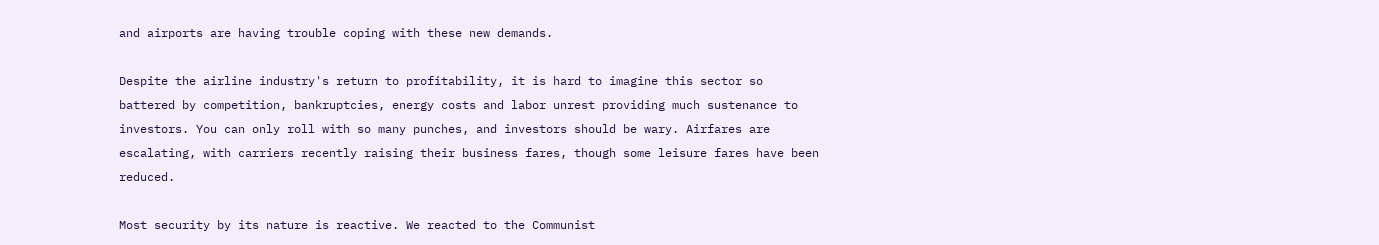and airports are having trouble coping with these new demands.

Despite the airline industry's return to profitability, it is hard to imagine this sector so battered by competition, bankruptcies, energy costs and labor unrest providing much sustenance to investors. You can only roll with so many punches, and investors should be wary. Airfares are escalating, with carriers recently raising their business fares, though some leisure fares have been reduced.

Most security by its nature is reactive. We reacted to the Communist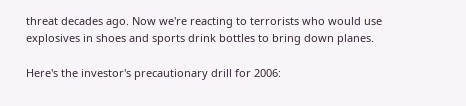threat decades ago. Now we're reacting to terrorists who would use explosives in shoes and sports drink bottles to bring down planes.

Here's the investor's precautionary drill for 2006: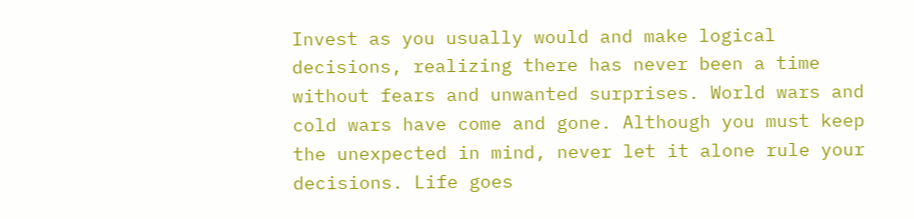Invest as you usually would and make logical decisions, realizing there has never been a time without fears and unwanted surprises. World wars and cold wars have come and gone. Although you must keep the unexpected in mind, never let it alone rule your decisions. Life goes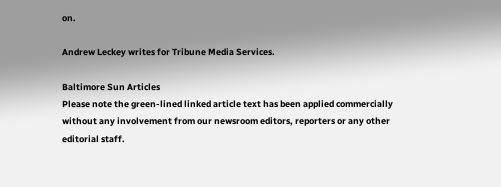on.

Andrew Leckey writes for Tribune Media Services.

Baltimore Sun Articles
Please note the green-lined linked article text has been applied commercially without any involvement from our newsroom editors, reporters or any other editorial staff.